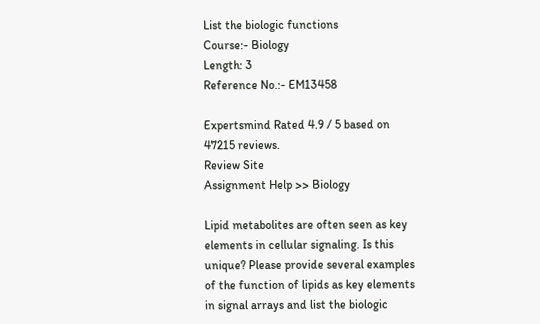List the biologic functions
Course:- Biology
Length: 3
Reference No.:- EM13458

Expertsmind Rated 4.9 / 5 based on 47215 reviews.
Review Site
Assignment Help >> Biology

Lipid metabolites are often seen as key elements in cellular signaling. Is this unique? Please provide several examples of the function of lipids as key elements in signal arrays and list the biologic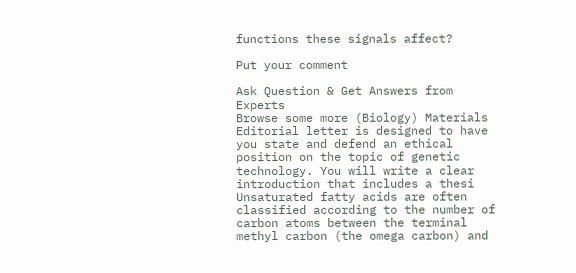functions these signals affect?

Put your comment

Ask Question & Get Answers from Experts
Browse some more (Biology) Materials
Editorial letter is designed to have you state and defend an ethical position on the topic of genetic technology. You will write a clear introduction that includes a thesi
Unsaturated fatty acids are often classified according to the number of carbon atoms between the terminal methyl carbon (the omega carbon) and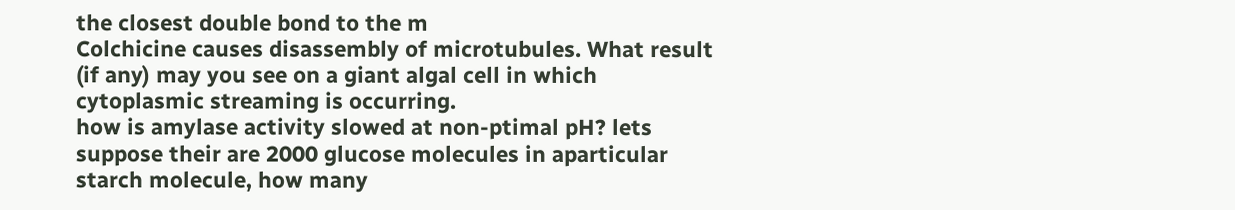the closest double bond to the m
Colchicine causes disassembly of microtubules. What result (if any) may you see on a giant algal cell in which cytoplasmic streaming is occurring.
how is amylase activity slowed at non-ptimal pH? lets suppose their are 2000 glucose molecules in aparticular starch molecule, how many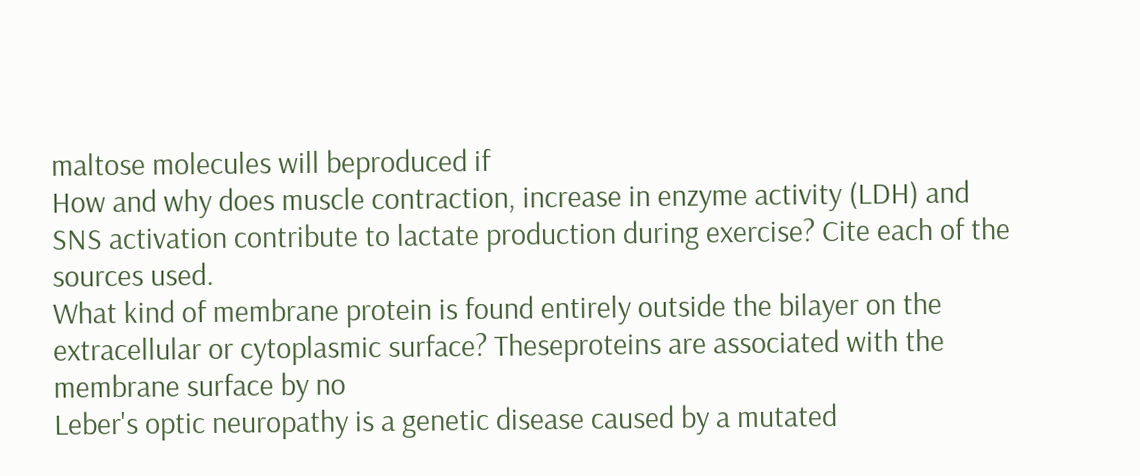maltose molecules will beproduced if
How and why does muscle contraction, increase in enzyme activity (LDH) and SNS activation contribute to lactate production during exercise? Cite each of the sources used.
What kind of membrane protein is found entirely outside the bilayer on the extracellular or cytoplasmic surface? Theseproteins are associated with the membrane surface by no
Leber's optic neuropathy is a genetic disease caused by a mutated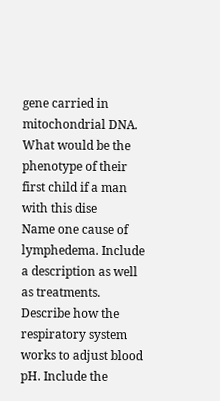gene carried in mitochondrial DNA. What would be the phenotype of their first child if a man with this dise
Name one cause of lymphedema. Include a description as well as treatments. Describe how the respiratory system works to adjust blood pH. Include the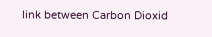link between Carbon Dioxid